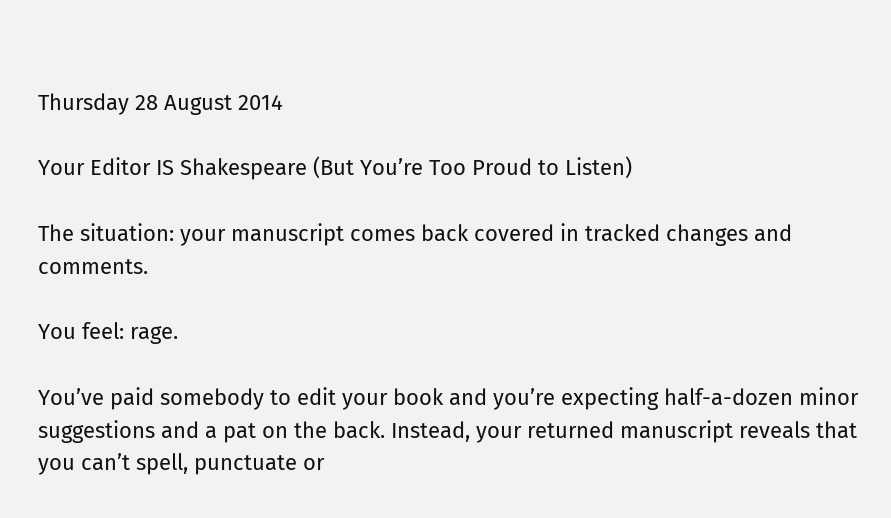Thursday 28 August 2014

Your Editor IS Shakespeare (But You’re Too Proud to Listen)

The situation: your manuscript comes back covered in tracked changes and comments.

You feel: rage.

You’ve paid somebody to edit your book and you’re expecting half-a-dozen minor suggestions and a pat on the back. Instead, your returned manuscript reveals that you can’t spell, punctuate or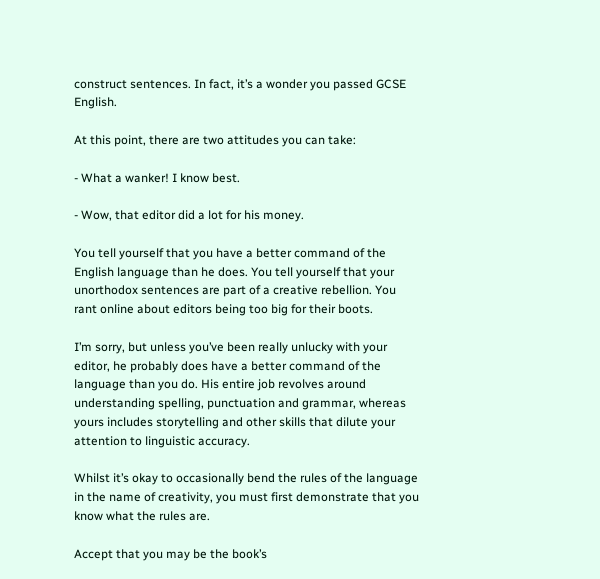construct sentences. In fact, it’s a wonder you passed GCSE English.

At this point, there are two attitudes you can take:

- What a wanker! I know best.

- Wow, that editor did a lot for his money.

You tell yourself that you have a better command of the English language than he does. You tell yourself that your unorthodox sentences are part of a creative rebellion. You rant online about editors being too big for their boots.

I’m sorry, but unless you’ve been really unlucky with your editor, he probably does have a better command of the language than you do. His entire job revolves around understanding spelling, punctuation and grammar, whereas yours includes storytelling and other skills that dilute your attention to linguistic accuracy.

Whilst it’s okay to occasionally bend the rules of the language in the name of creativity, you must first demonstrate that you know what the rules are.

Accept that you may be the book’s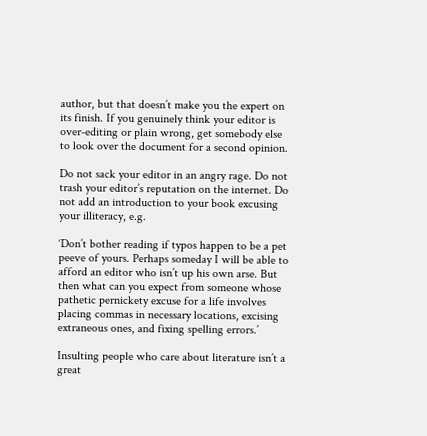author, but that doesn’t make you the expert on its finish. If you genuinely think your editor is over-editing or plain wrong, get somebody else to look over the document for a second opinion.

Do not sack your editor in an angry rage. Do not trash your editor’s reputation on the internet. Do not add an introduction to your book excusing your illiteracy, e.g.

‘Don’t bother reading if typos happen to be a pet peeve of yours. Perhaps someday I will be able to afford an editor who isn’t up his own arse. But then what can you expect from someone whose pathetic pernickety excuse for a life involves placing commas in necessary locations, excising extraneous ones, and fixing spelling errors.’

Insulting people who care about literature isn’t a great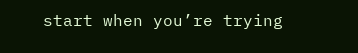start when you’re trying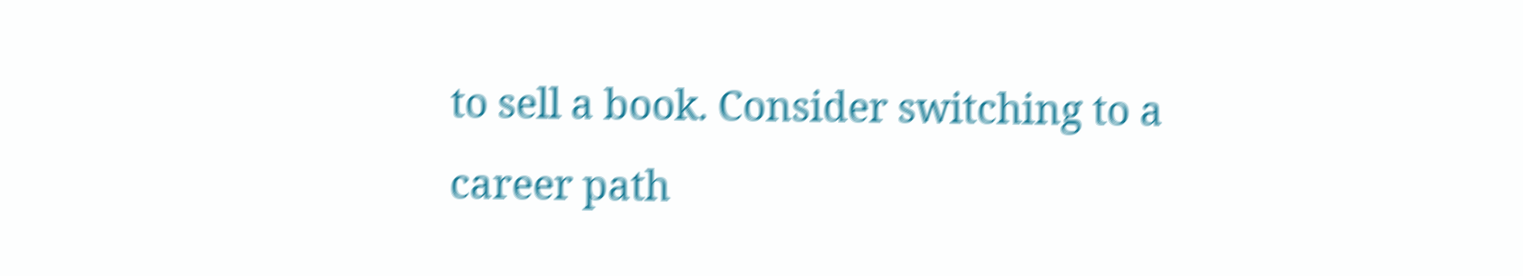to sell a book. Consider switching to a career path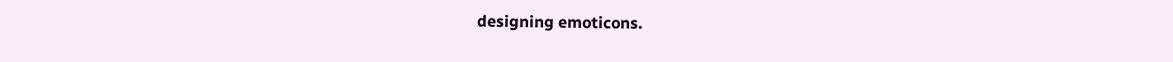designing emoticons.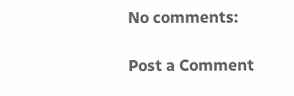No comments:

Post a Comment